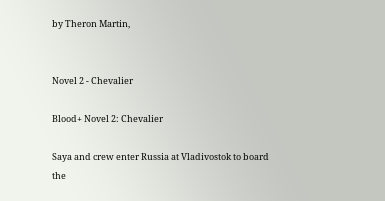by Theron Martin,


Novel 2 - Chevalier

Blood+ Novel 2: Chevalier

Saya and crew enter Russia at Vladivostok to board the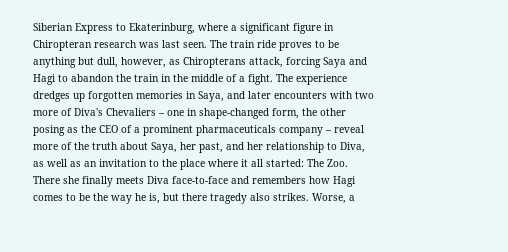Siberian Express to Ekaterinburg, where a significant figure in Chiropteran research was last seen. The train ride proves to be anything but dull, however, as Chiropterans attack, forcing Saya and Hagi to abandon the train in the middle of a fight. The experience dredges up forgotten memories in Saya, and later encounters with two more of Diva's Chevaliers – one in shape-changed form, the other posing as the CEO of a prominent pharmaceuticals company – reveal more of the truth about Saya, her past, and her relationship to Diva, as well as an invitation to the place where it all started: The Zoo. There she finally meets Diva face-to-face and remembers how Hagi comes to be the way he is, but there tragedy also strikes. Worse, a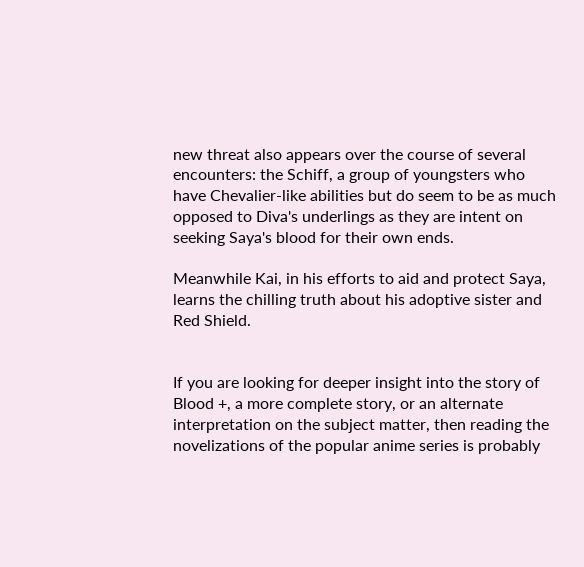new threat also appears over the course of several encounters: the Schiff, a group of youngsters who have Chevalier-like abilities but do seem to be as much opposed to Diva's underlings as they are intent on seeking Saya's blood for their own ends.

Meanwhile Kai, in his efforts to aid and protect Saya, learns the chilling truth about his adoptive sister and Red Shield.


If you are looking for deeper insight into the story of Blood +, a more complete story, or an alternate interpretation on the subject matter, then reading the novelizations of the popular anime series is probably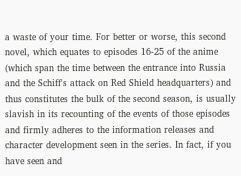a waste of your time. For better or worse, this second novel, which equates to episodes 16-25 of the anime (which span the time between the entrance into Russia and the Schiff's attack on Red Shield headquarters) and thus constitutes the bulk of the second season, is usually slavish in its recounting of the events of those episodes and firmly adheres to the information releases and character development seen in the series. In fact, if you have seen and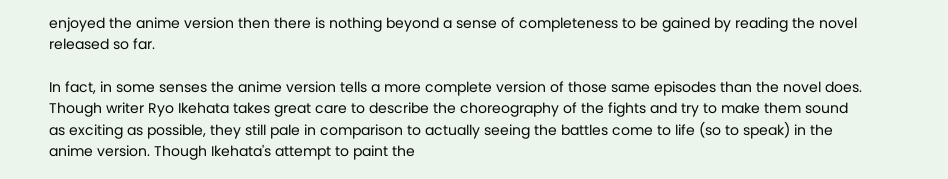enjoyed the anime version then there is nothing beyond a sense of completeness to be gained by reading the novel released so far.

In fact, in some senses the anime version tells a more complete version of those same episodes than the novel does. Though writer Ryo Ikehata takes great care to describe the choreography of the fights and try to make them sound as exciting as possible, they still pale in comparison to actually seeing the battles come to life (so to speak) in the anime version. Though Ikehata's attempt to paint the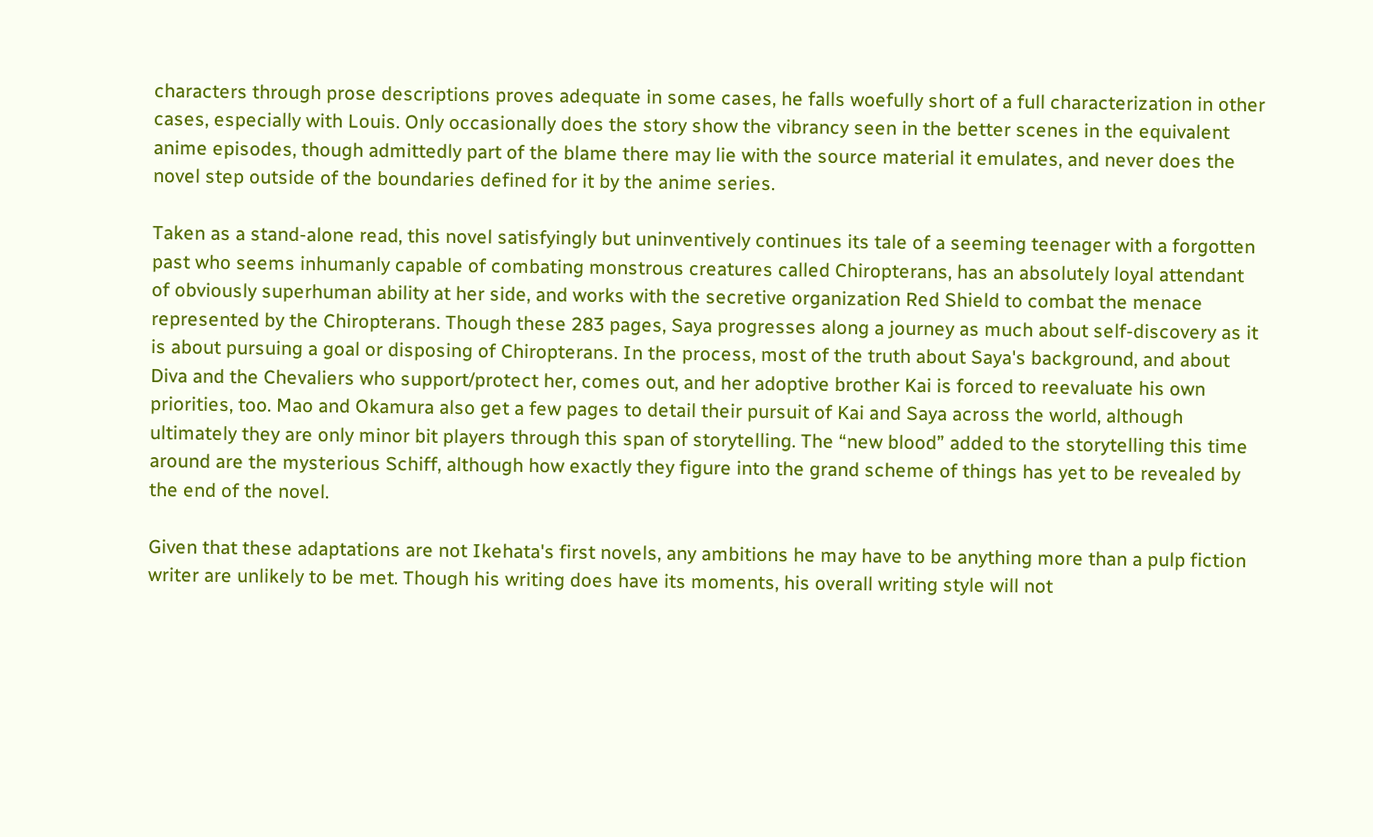characters through prose descriptions proves adequate in some cases, he falls woefully short of a full characterization in other cases, especially with Louis. Only occasionally does the story show the vibrancy seen in the better scenes in the equivalent anime episodes, though admittedly part of the blame there may lie with the source material it emulates, and never does the novel step outside of the boundaries defined for it by the anime series.

Taken as a stand-alone read, this novel satisfyingly but uninventively continues its tale of a seeming teenager with a forgotten past who seems inhumanly capable of combating monstrous creatures called Chiropterans, has an absolutely loyal attendant of obviously superhuman ability at her side, and works with the secretive organization Red Shield to combat the menace represented by the Chiropterans. Though these 283 pages, Saya progresses along a journey as much about self-discovery as it is about pursuing a goal or disposing of Chiropterans. In the process, most of the truth about Saya's background, and about Diva and the Chevaliers who support/protect her, comes out, and her adoptive brother Kai is forced to reevaluate his own priorities, too. Mao and Okamura also get a few pages to detail their pursuit of Kai and Saya across the world, although ultimately they are only minor bit players through this span of storytelling. The “new blood” added to the storytelling this time around are the mysterious Schiff, although how exactly they figure into the grand scheme of things has yet to be revealed by the end of the novel.

Given that these adaptations are not Ikehata's first novels, any ambitions he may have to be anything more than a pulp fiction writer are unlikely to be met. Though his writing does have its moments, his overall writing style will not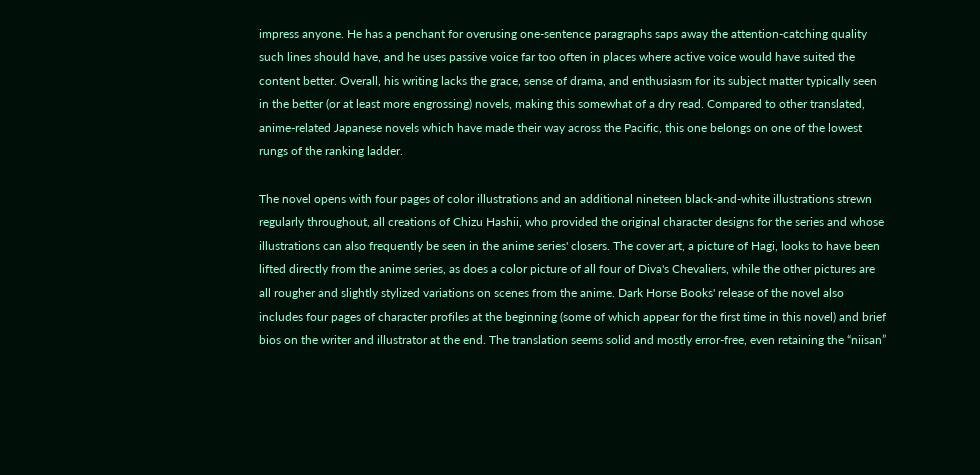impress anyone. He has a penchant for overusing one-sentence paragraphs saps away the attention-catching quality such lines should have, and he uses passive voice far too often in places where active voice would have suited the content better. Overall, his writing lacks the grace, sense of drama, and enthusiasm for its subject matter typically seen in the better (or at least more engrossing) novels, making this somewhat of a dry read. Compared to other translated, anime-related Japanese novels which have made their way across the Pacific, this one belongs on one of the lowest rungs of the ranking ladder.

The novel opens with four pages of color illustrations and an additional nineteen black-and-white illustrations strewn regularly throughout, all creations of Chizu Hashii, who provided the original character designs for the series and whose illustrations can also frequently be seen in the anime series' closers. The cover art, a picture of Hagi, looks to have been lifted directly from the anime series, as does a color picture of all four of Diva's Chevaliers, while the other pictures are all rougher and slightly stylized variations on scenes from the anime. Dark Horse Books' release of the novel also includes four pages of character profiles at the beginning (some of which appear for the first time in this novel) and brief bios on the writer and illustrator at the end. The translation seems solid and mostly error-free, even retaining the “niisan”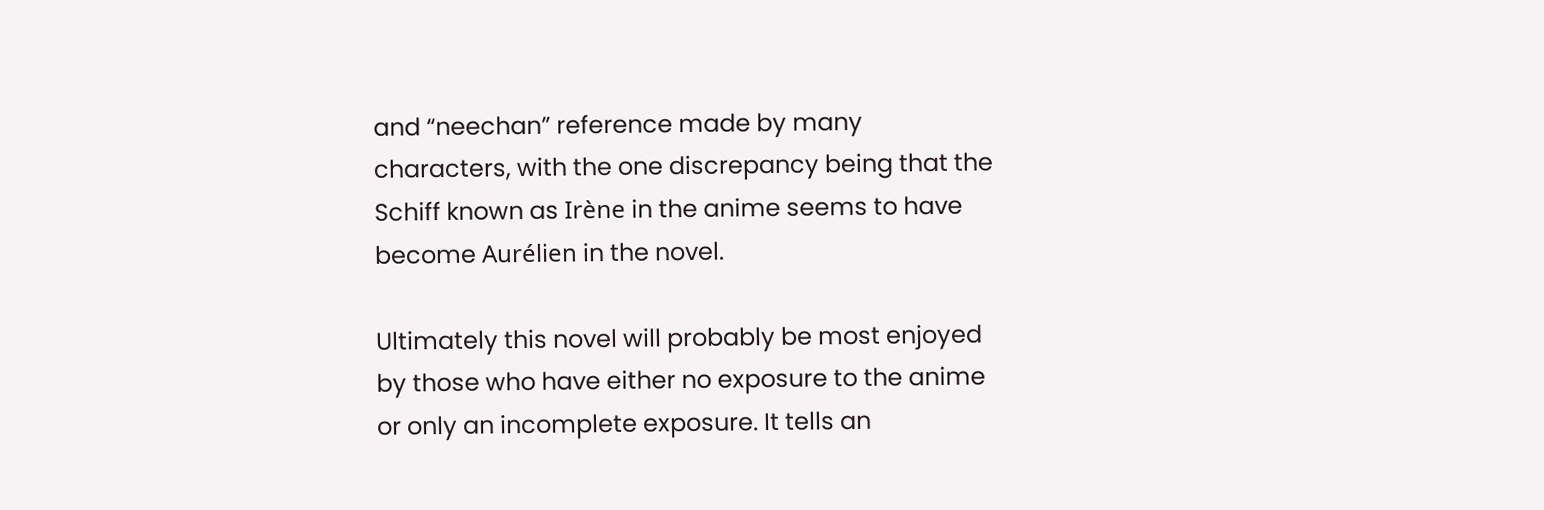and “neechan” reference made by many characters, with the one discrepancy being that the Schiff known as Irène in the anime seems to have become Aurélien in the novel.

Ultimately this novel will probably be most enjoyed by those who have either no exposure to the anime or only an incomplete exposure. It tells an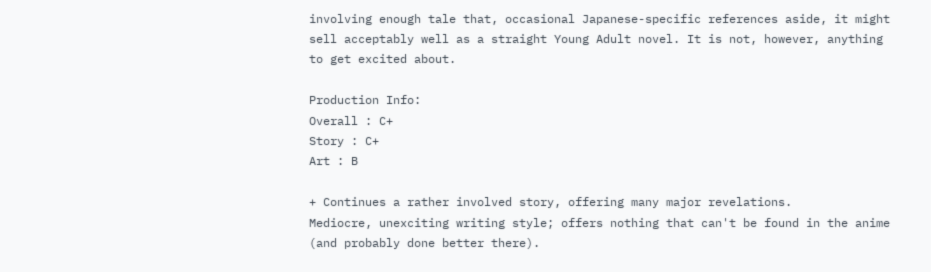involving enough tale that, occasional Japanese-specific references aside, it might sell acceptably well as a straight Young Adult novel. It is not, however, anything to get excited about.

Production Info:
Overall : C+
Story : C+
Art : B

+ Continues a rather involved story, offering many major revelations.
Mediocre, unexciting writing style; offers nothing that can't be found in the anime (and probably done better there).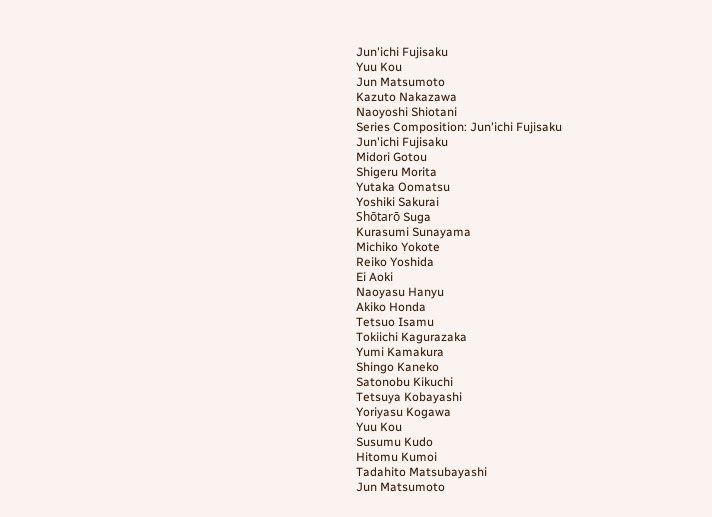Jun'ichi Fujisaku
Yuu Kou
Jun Matsumoto
Kazuto Nakazawa
Naoyoshi Shiotani
Series Composition: Jun'ichi Fujisaku
Jun'ichi Fujisaku
Midori Gotou
Shigeru Morita
Yutaka Oomatsu
Yoshiki Sakurai
Shōtarō Suga
Kurasumi Sunayama
Michiko Yokote
Reiko Yoshida
Ei Aoki
Naoyasu Hanyu
Akiko Honda
Tetsuo Isamu
Tokiichi Kagurazaka
Yumi Kamakura
Shingo Kaneko
Satonobu Kikuchi
Tetsuya Kobayashi
Yoriyasu Kogawa
Yuu Kou
Susumu Kudo
Hitomu Kumoi
Tadahito Matsubayashi
Jun Matsumoto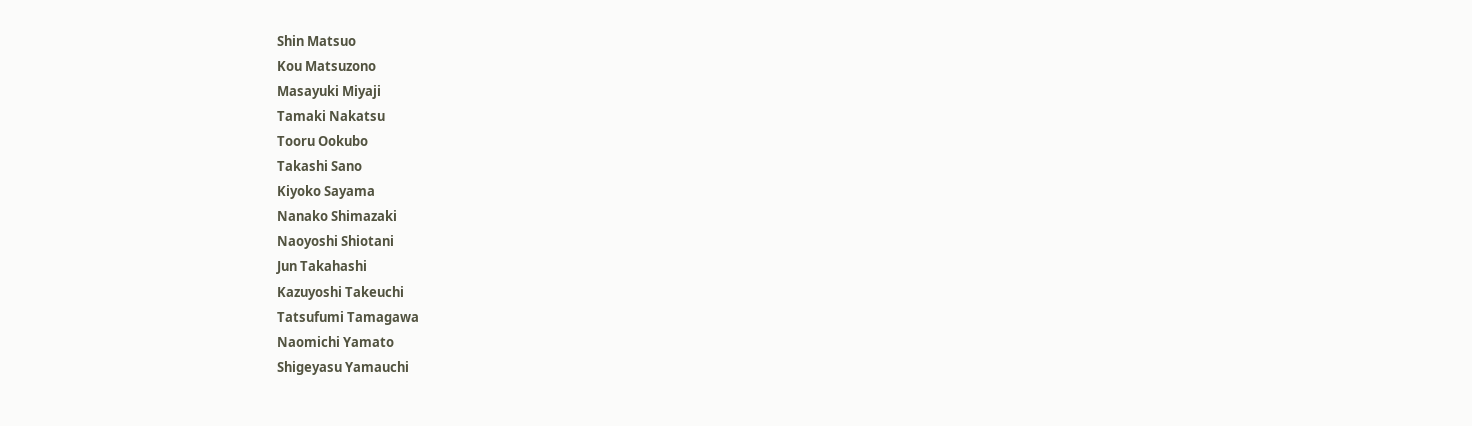Shin Matsuo
Kou Matsuzono
Masayuki Miyaji
Tamaki Nakatsu
Tooru Ookubo
Takashi Sano
Kiyoko Sayama
Nanako Shimazaki
Naoyoshi Shiotani
Jun Takahashi
Kazuyoshi Takeuchi
Tatsufumi Tamagawa
Naomichi Yamato
Shigeyasu Yamauchi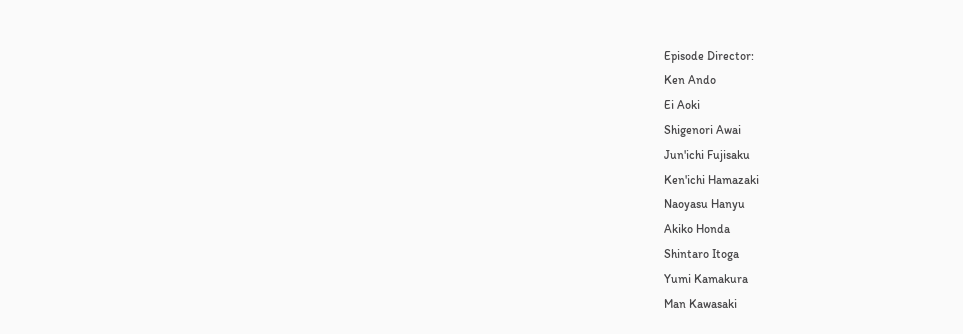Episode Director:
Ken Ando
Ei Aoki
Shigenori Awai
Jun'ichi Fujisaku
Ken'ichi Hamazaki
Naoyasu Hanyu
Akiko Honda
Shintaro Itoga
Yumi Kamakura
Man Kawasaki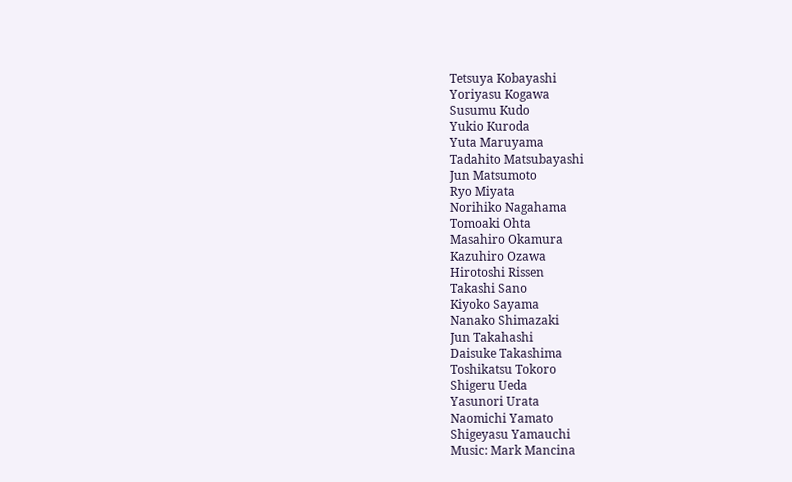Tetsuya Kobayashi
Yoriyasu Kogawa
Susumu Kudo
Yukio Kuroda
Yuta Maruyama
Tadahito Matsubayashi
Jun Matsumoto
Ryo Miyata
Norihiko Nagahama
Tomoaki Ohta
Masahiro Okamura
Kazuhiro Ozawa
Hirotoshi Rissen
Takashi Sano
Kiyoko Sayama
Nanako Shimazaki
Jun Takahashi
Daisuke Takashima
Toshikatsu Tokoro
Shigeru Ueda
Yasunori Urata
Naomichi Yamato
Shigeyasu Yamauchi
Music: Mark Mancina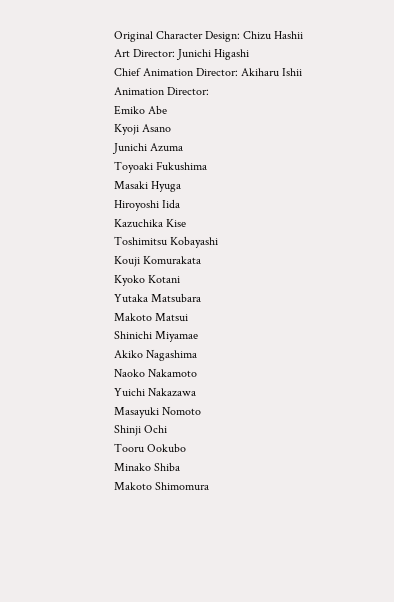Original Character Design: Chizu Hashii
Art Director: Junichi Higashi
Chief Animation Director: Akiharu Ishii
Animation Director:
Emiko Abe
Kyoji Asano
Junichi Azuma
Toyoaki Fukushima
Masaki Hyuga
Hiroyoshi Iida
Kazuchika Kise
Toshimitsu Kobayashi
Kouji Komurakata
Kyoko Kotani
Yutaka Matsubara
Makoto Matsui
Shinichi Miyamae
Akiko Nagashima
Naoko Nakamoto
Yuichi Nakazawa
Masayuki Nomoto
Shinji Ochi
Tooru Ookubo
Minako Shiba
Makoto Shimomura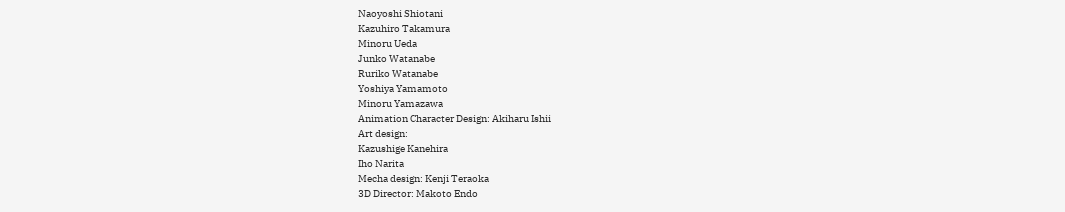Naoyoshi Shiotani
Kazuhiro Takamura
Minoru Ueda
Junko Watanabe
Ruriko Watanabe
Yoshiya Yamamoto
Minoru Yamazawa
Animation Character Design: Akiharu Ishii
Art design:
Kazushige Kanehira
Iho Narita
Mecha design: Kenji Teraoka
3D Director: Makoto Endo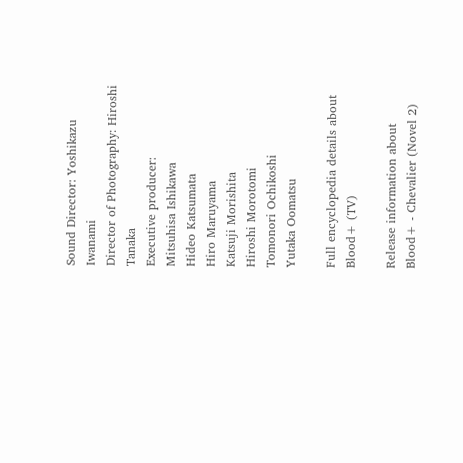Sound Director: Yoshikazu Iwanami
Director of Photography: Hiroshi Tanaka
Executive producer:
Mitsuhisa Ishikawa
Hideo Katsumata
Hiro Maruyama
Katsuji Morishita
Hiroshi Morotomi
Tomonori Ochikoshi
Yutaka Oomatsu

Full encyclopedia details about
Blood+ (TV)

Release information about
Blood+ - Chevalier (Novel 2)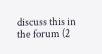discuss this in the forum (2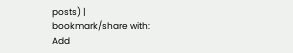posts) |
bookmark/share with:
Add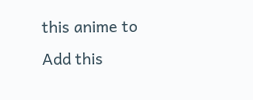this anime to
Add this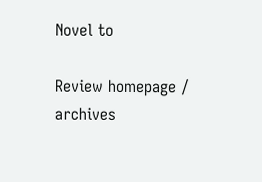Novel to

Review homepage / archives